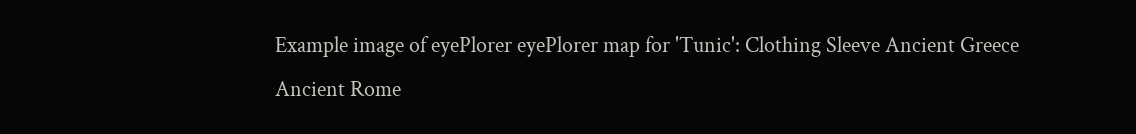Example image of eyePlorer eyePlorer map for 'Tunic': Clothing Sleeve Ancient Greece Ancient Rome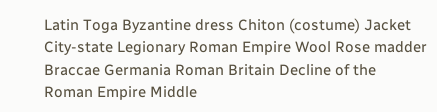Latin Toga Byzantine dress Chiton (costume) Jacket City-state Legionary Roman Empire Wool Rose madder Braccae Germania Roman Britain Decline of the Roman Empire Middle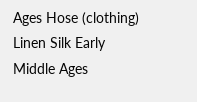Ages Hose (clothing) Linen Silk Early Middle Ages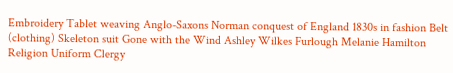Embroidery Tablet weaving Anglo-Saxons Norman conquest of England 1830s in fashion Belt (clothing) Skeleton suit Gone with the Wind Ashley Wilkes Furlough Melanie Hamilton Religion Uniform Clergy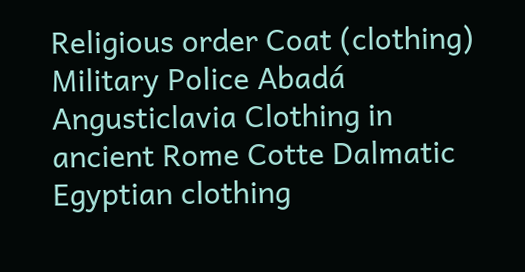Religious order Coat (clothing) Military Police Abadá Angusticlavia Clothing in ancient Rome Cotte Dalmatic Egyptian clothing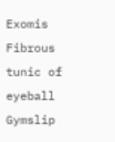Exomis Fibrous tunic of eyeball Gymslip